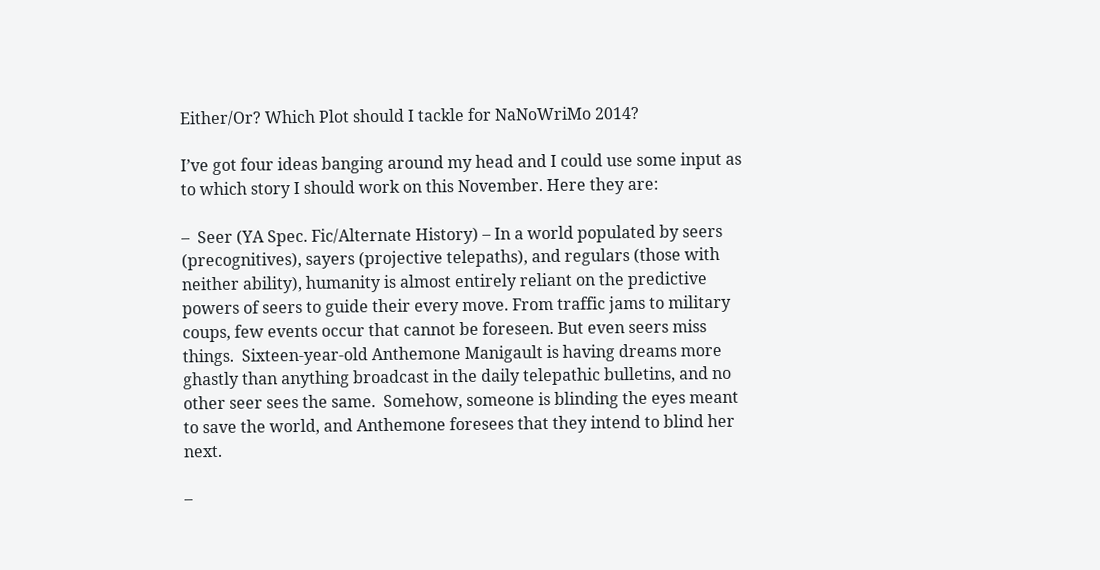Either/Or? Which Plot should I tackle for NaNoWriMo 2014?

I’ve got four ideas banging around my head and I could use some input as to which story I should work on this November. Here they are:

–  Seer (YA Spec. Fic/Alternate History) – In a world populated by seers (precognitives), sayers (projective telepaths), and regulars (those with neither ability), humanity is almost entirely reliant on the predictive powers of seers to guide their every move. From traffic jams to military coups, few events occur that cannot be foreseen. But even seers miss things.  Sixteen-year-old Anthemone Manigault is having dreams more ghastly than anything broadcast in the daily telepathic bulletins, and no other seer sees the same.  Somehow, someone is blinding the eyes meant to save the world, and Anthemone foresees that they intend to blind her next.

–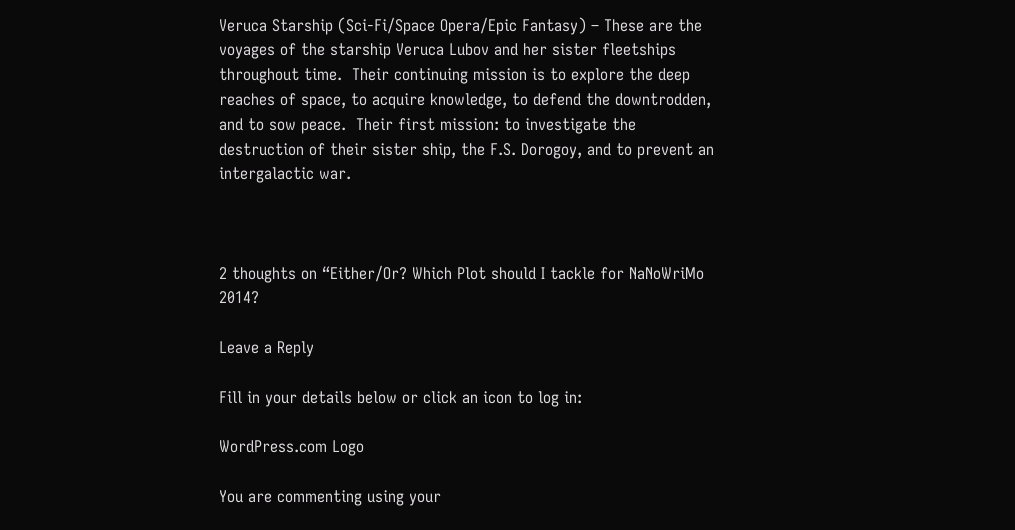Veruca Starship (Sci-Fi/Space Opera/Epic Fantasy) – These are the voyages of the starship Veruca Lubov and her sister fleetships throughout time.  Their continuing mission is to explore the deep reaches of space, to acquire knowledge, to defend the downtrodden, and to sow peace.  Their first mission: to investigate the destruction of their sister ship, the F.S. Dorogoy, and to prevent an intergalactic war.



2 thoughts on “Either/Or? Which Plot should I tackle for NaNoWriMo 2014?

Leave a Reply

Fill in your details below or click an icon to log in:

WordPress.com Logo

You are commenting using your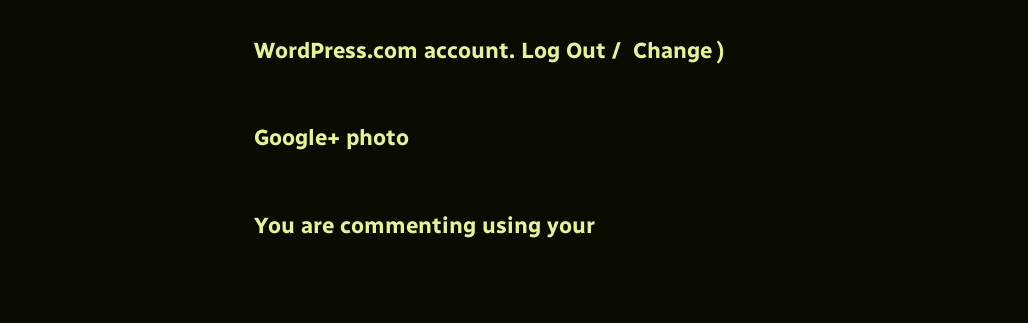WordPress.com account. Log Out /  Change )

Google+ photo

You are commenting using your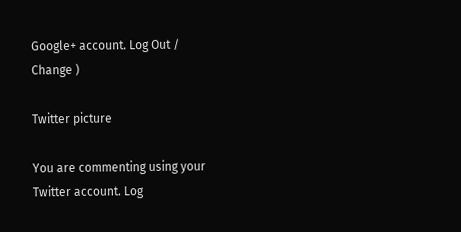Google+ account. Log Out /  Change )

Twitter picture

You are commenting using your Twitter account. Log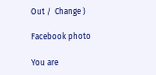Out /  Change )

Facebook photo

You are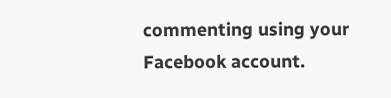commenting using your Facebook account.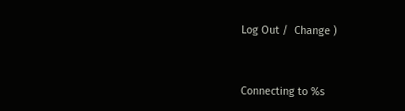Log Out /  Change )


Connecting to %s